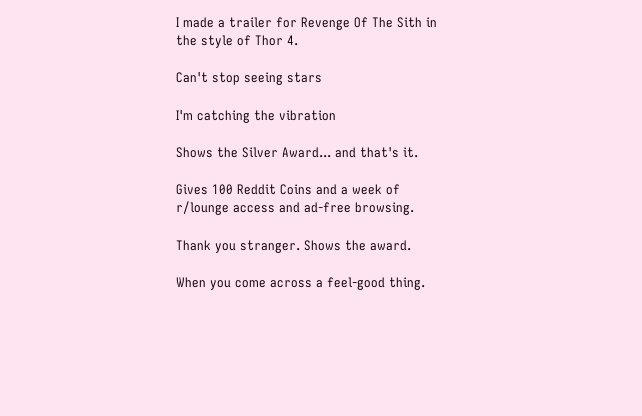I made a trailer for Revenge Of The Sith in the style of Thor 4.

Can't stop seeing stars

I'm catching the vibration

Shows the Silver Award... and that's it.

Gives 100 Reddit Coins and a week of r/lounge access and ad-free browsing.

Thank you stranger. Shows the award.

When you come across a feel-good thing.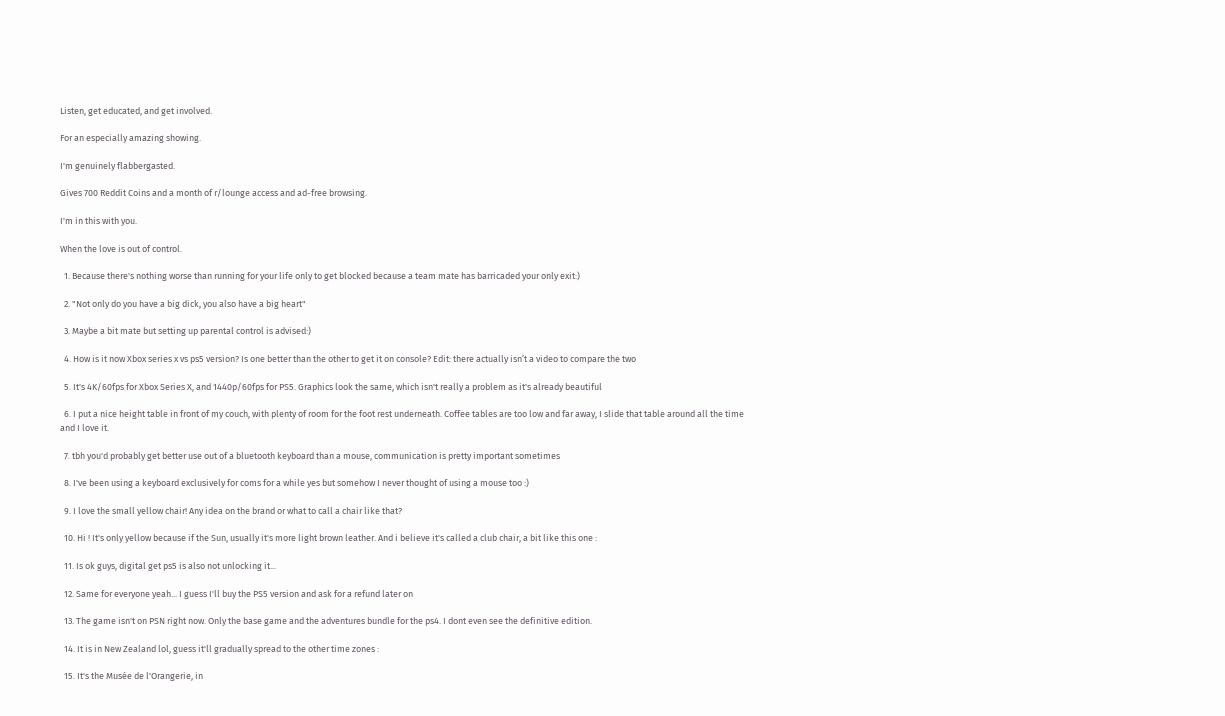Listen, get educated, and get involved.

For an especially amazing showing.

I'm genuinely flabbergasted.

Gives 700 Reddit Coins and a month of r/lounge access and ad-free browsing.

I'm in this with you.

When the love is out of control.

  1. Because there's nothing worse than running for your life only to get blocked because a team mate has barricaded your only exit:)

  2. "Not only do you have a big dick, you also have a big heart"

  3. Maybe a bit mate but setting up parental control is advised:)

  4. How is it now Xbox series x vs ps5 version? Is one better than the other to get it on console? Edit: there actually isn’t a video to compare the two

  5. It's 4K/60fps for Xbox Series X, and 1440p/60fps for PS5. Graphics look the same, which isn't really a problem as it's already beautiful

  6. I put a nice height table in front of my couch, with plenty of room for the foot rest underneath. Coffee tables are too low and far away, I slide that table around all the time and I love it.

  7. tbh you'd probably get better use out of a bluetooth keyboard than a mouse, communication is pretty important sometimes

  8. I've been using a keyboard exclusively for coms for a while yes but somehow I never thought of using a mouse too :)

  9. I love the small yellow chair! Any idea on the brand or what to call a chair like that?

  10. Hi ! It's only yellow because if the Sun, usually it's more light brown leather. And i believe it's called a club chair, a bit like this one :

  11. Is ok guys, digital get ps5 is also not unlocking it...

  12. Same for everyone yeah... I guess I'll buy the PS5 version and ask for a refund later on

  13. The game isn't on PSN right now. Only the base game and the adventures bundle for the ps4. I dont even see the definitive edition.

  14. It is in New Zealand lol, guess it'll gradually spread to the other time zones :

  15. It's the Musée de l'Orangerie, in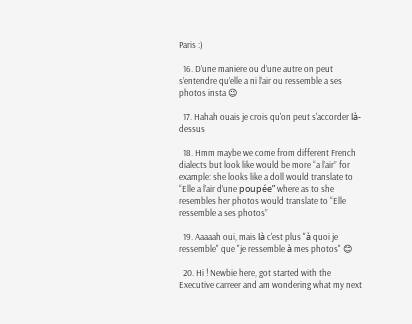Paris :)

  16. D’une maniere ou d’une autre on peut s’entendre qu’elle a ni l’air ou ressemble a ses photos insta 😉

  17. Hahah ouais je crois qu'on peut s'accorder là-dessus

  18. Hmm maybe we come from different French dialects but look like would be more “a l’air” for example: she looks like a doll would translate to “Elle a l’air d’une poupée” where as to she resembles her photos would translate to “Elle ressemble a ses photos”

  19. Aaaaah oui, mais là c'est plus "à quoi je ressemble" que "je ressemble à mes photos" 😊

  20. Hi ! Newbie here, got started with the Executive carreer and am wondering what my next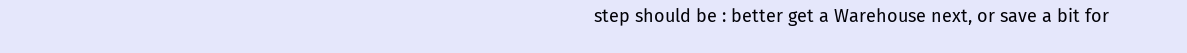step should be : better get a Warehouse next, or save a bit for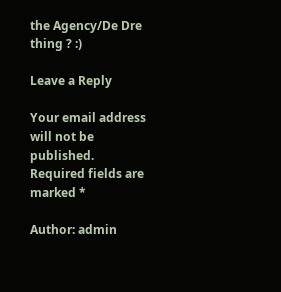the Agency/De Dre thing ? :)

Leave a Reply

Your email address will not be published. Required fields are marked *

Author: admin